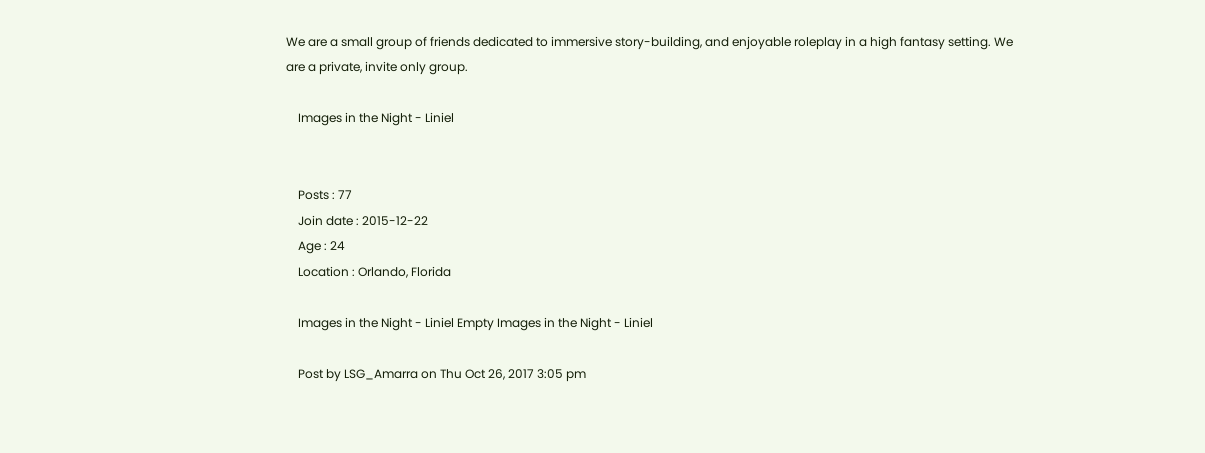We are a small group of friends dedicated to immersive story-building, and enjoyable roleplay in a high fantasy setting. We are a private, invite only group.

    Images in the Night - Liniel


    Posts : 77
    Join date : 2015-12-22
    Age : 24
    Location : Orlando, Florida

    Images in the Night - Liniel Empty Images in the Night - Liniel

    Post by LSG_Amarra on Thu Oct 26, 2017 3:05 pm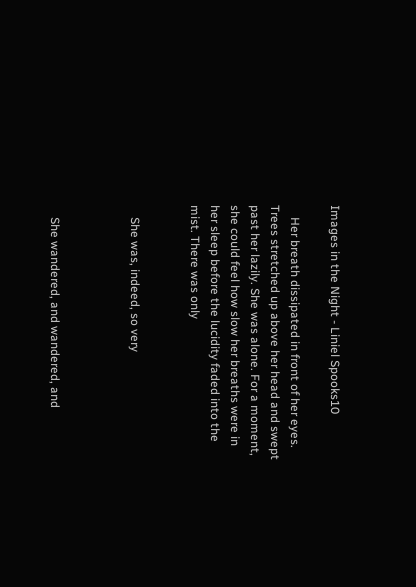Images in the Night - Liniel Spooks10

    Her breath dissipated in front of her eyes. Trees stretched up above her head and swept past her lazily. She was alone. For a moment, she could feel how slow her breaths were in her sleep before the lucidity faded into the mist. There was only


    She was, indeed, so very



    She wandered, and wandered, and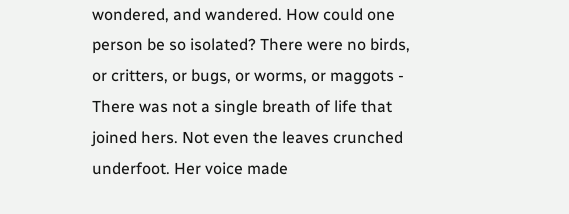wondered, and wandered. How could one person be so isolated? There were no birds, or critters, or bugs, or worms, or maggots - There was not a single breath of life that joined hers. Not even the leaves crunched underfoot. Her voice made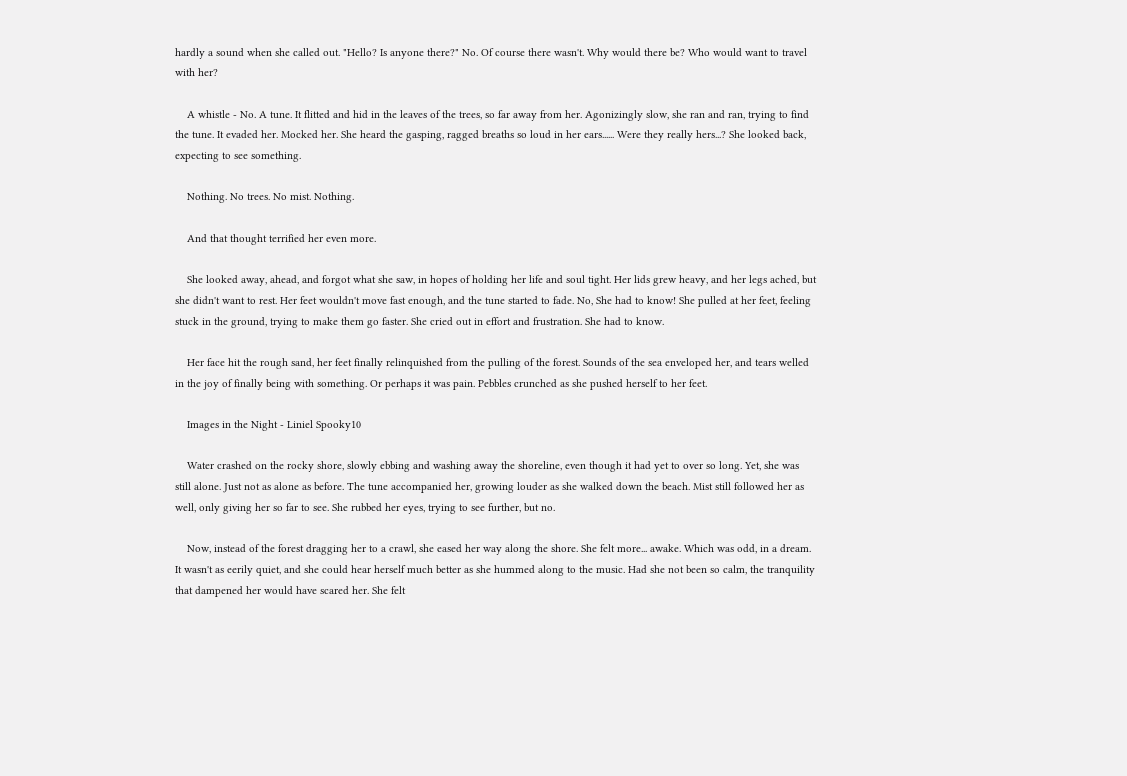hardly a sound when she called out. "Hello? Is anyone there?" No. Of course there wasn't. Why would there be? Who would want to travel with her?

    A whistle - No. A tune. It flitted and hid in the leaves of the trees, so far away from her. Agonizingly slow, she ran and ran, trying to find the tune. It evaded her. Mocked her. She heard the gasping, ragged breaths so loud in her ears...... Were they really hers...? She looked back, expecting to see something.

    Nothing. No trees. No mist. Nothing.

    And that thought terrified her even more.

    She looked away, ahead, and forgot what she saw, in hopes of holding her life and soul tight. Her lids grew heavy, and her legs ached, but she didn't want to rest. Her feet wouldn't move fast enough, and the tune started to fade. No, She had to know! She pulled at her feet, feeling stuck in the ground, trying to make them go faster. She cried out in effort and frustration. She had to know.

    Her face hit the rough sand, her feet finally relinquished from the pulling of the forest. Sounds of the sea enveloped her, and tears welled in the joy of finally being with something. Or perhaps it was pain. Pebbles crunched as she pushed herself to her feet.

    Images in the Night - Liniel Spooky10

    Water crashed on the rocky shore, slowly ebbing and washing away the shoreline, even though it had yet to over so long. Yet, she was still alone. Just not as alone as before. The tune accompanied her, growing louder as she walked down the beach. Mist still followed her as well, only giving her so far to see. She rubbed her eyes, trying to see further, but no.

    Now, instead of the forest dragging her to a crawl, she eased her way along the shore. She felt more... awake. Which was odd, in a dream. It wasn't as eerily quiet, and she could hear herself much better as she hummed along to the music. Had she not been so calm, the tranquility that dampened her would have scared her. She felt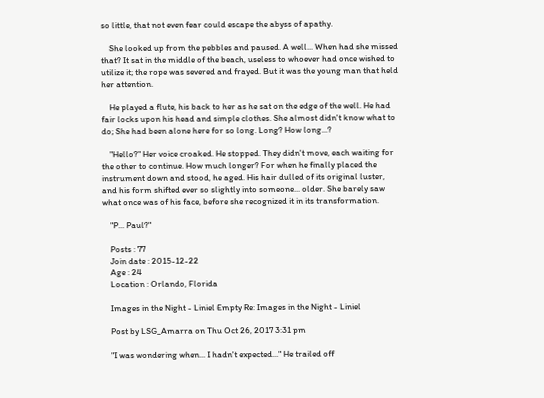so little, that not even fear could escape the abyss of apathy.

    She looked up from the pebbles and paused. A well... When had she missed that? It sat in the middle of the beach, useless to whoever had once wished to utilize it; the rope was severed and frayed. But it was the young man that held her attention.

    He played a flute, his back to her as he sat on the edge of the well. He had fair locks upon his head and simple clothes. She almost didn't know what to do; She had been alone here for so long. Long? How long...?

    "Hello?" Her voice croaked. He stopped. They didn't move, each waiting for the other to continue. How much longer? For when he finally placed the instrument down and stood, he aged. His hair dulled of its original luster, and his form shifted ever so slightly into someone... older. She barely saw what once was of his face, before she recognized it in its transformation.

    "P... Paul?"

    Posts : 77
    Join date : 2015-12-22
    Age : 24
    Location : Orlando, Florida

    Images in the Night - Liniel Empty Re: Images in the Night - Liniel

    Post by LSG_Amarra on Thu Oct 26, 2017 3:31 pm

    "I was wondering when... I hadn't expected..." He trailed off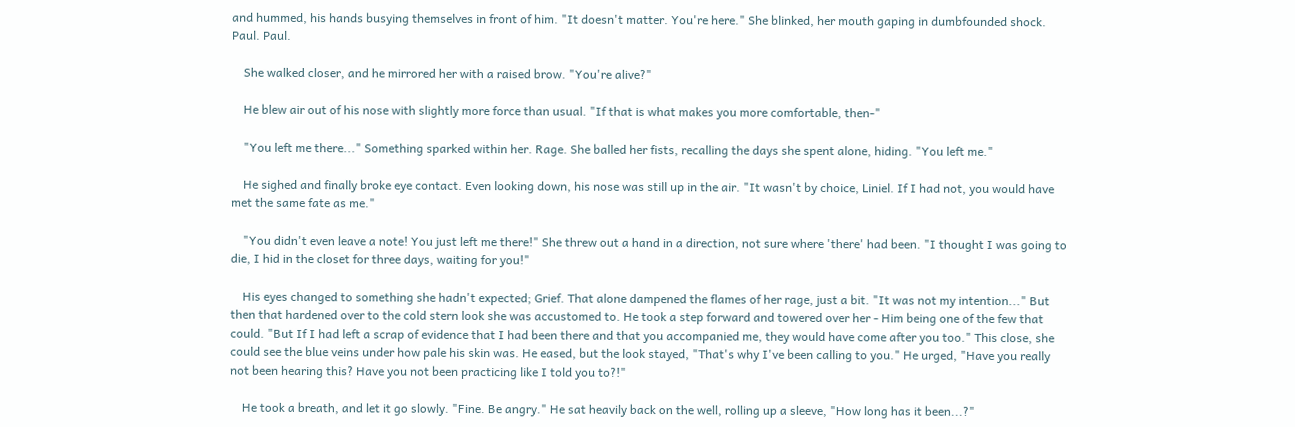and hummed, his hands busying themselves in front of him. "It doesn't matter. You're here." She blinked, her mouth gaping in dumbfounded shock. Paul. Paul.

    She walked closer, and he mirrored her with a raised brow. "You're alive?"

    He blew air out of his nose with slightly more force than usual. "If that is what makes you more comfortable, then-"

    "You left me there..." Something sparked within her. Rage. She balled her fists, recalling the days she spent alone, hiding. "You left me."

    He sighed and finally broke eye contact. Even looking down, his nose was still up in the air. "It wasn't by choice, Liniel. If I had not, you would have met the same fate as me."

    "You didn't even leave a note! You just left me there!" She threw out a hand in a direction, not sure where 'there' had been. "I thought I was going to die, I hid in the closet for three days, waiting for you!"

    His eyes changed to something she hadn't expected; Grief. That alone dampened the flames of her rage, just a bit. "It was not my intention..." But then that hardened over to the cold stern look she was accustomed to. He took a step forward and towered over her - Him being one of the few that could. "But If I had left a scrap of evidence that I had been there and that you accompanied me, they would have come after you too." This close, she could see the blue veins under how pale his skin was. He eased, but the look stayed, "That's why I've been calling to you." He urged, "Have you really not been hearing this? Have you not been practicing like I told you to?!"

    He took a breath, and let it go slowly. "Fine. Be angry." He sat heavily back on the well, rolling up a sleeve, "How long has it been...?"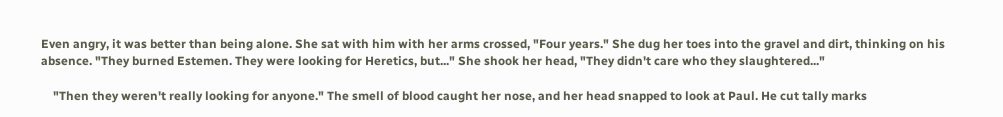Even angry, it was better than being alone. She sat with him with her arms crossed, "Four years." She dug her toes into the gravel and dirt, thinking on his absence. "They burned Estemen. They were looking for Heretics, but..." She shook her head, "They didn't care who they slaughtered..."

    "Then they weren't really looking for anyone." The smell of blood caught her nose, and her head snapped to look at Paul. He cut tally marks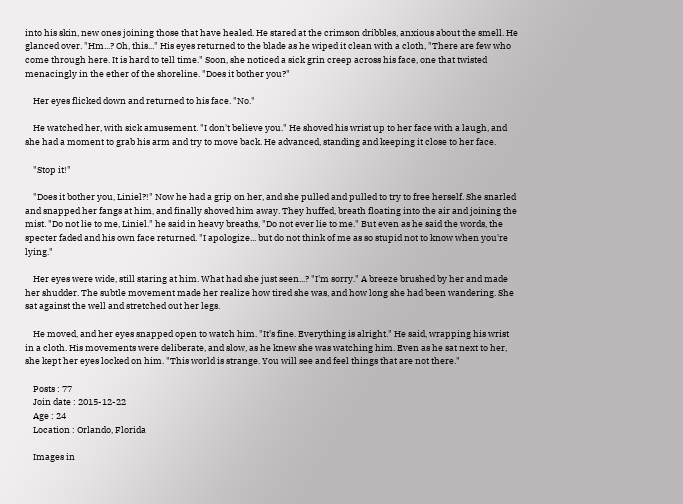into his skin, new ones joining those that have healed. He stared at the crimson dribbles, anxious about the smell. He glanced over. "Hm...? Oh, this..." His eyes returned to the blade as he wiped it clean with a cloth, "There are few who come through here. It is hard to tell time." Soon, she noticed a sick grin creep across his face, one that twisted menacingly in the ether of the shoreline. "Does it bother you?"

    Her eyes flicked down and returned to his face. "No."

    He watched her, with sick amusement. "I don't believe you." He shoved his wrist up to her face with a laugh, and she had a moment to grab his arm and try to move back. He advanced, standing and keeping it close to her face.

    "Stop it!"

    "Does it bother you, Liniel?!" Now he had a grip on her, and she pulled and pulled to try to free herself. She snarled and snapped her fangs at him, and finally shoved him away. They huffed, breath floating into the air and joining the mist. "Do not lie to me, Liniel." he said in heavy breaths, "Do not ever lie to me." But even as he said the words, the specter faded and his own face returned. "I apologize... but do not think of me as so stupid not to know when you're lying."

    Her eyes were wide, still staring at him. What had she just seen...? "I'm sorry." A breeze brushed by her and made her shudder. The subtle movement made her realize how tired she was, and how long she had been wandering. She sat against the well and stretched out her legs.

    He moved, and her eyes snapped open to watch him. "It's fine. Everything is alright." He said, wrapping his wrist in a cloth. His movements were deliberate, and slow, as he knew she was watching him. Even as he sat next to her, she kept her eyes locked on him. "This world is strange. You will see and feel things that are not there."

    Posts : 77
    Join date : 2015-12-22
    Age : 24
    Location : Orlando, Florida

    Images in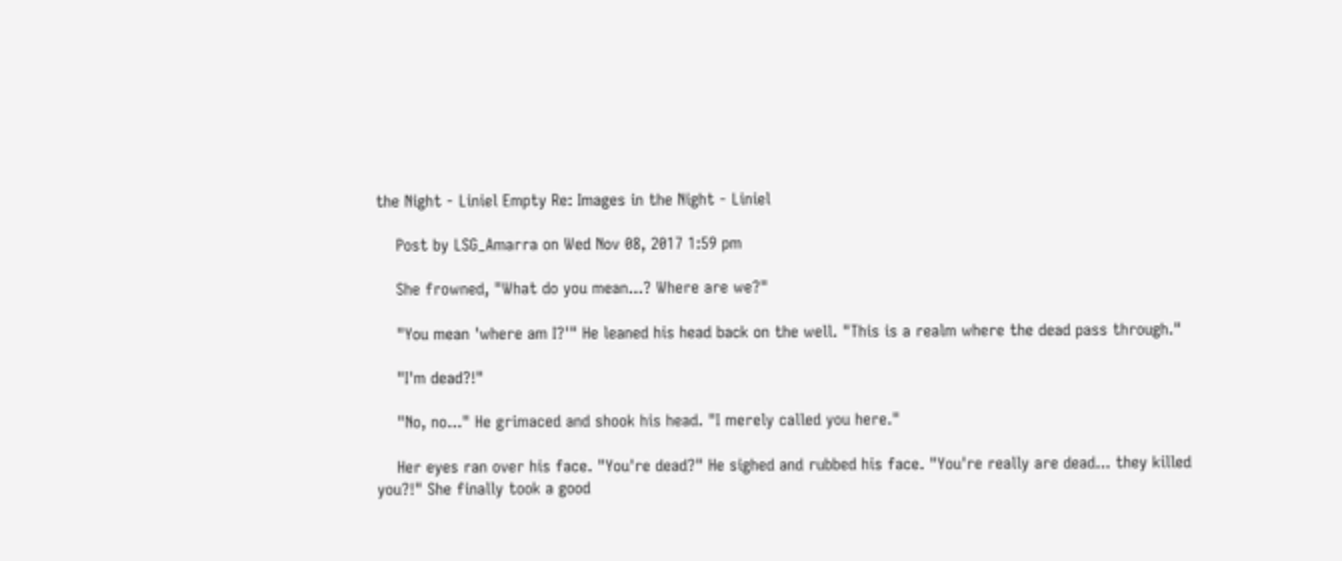the Night - Liniel Empty Re: Images in the Night - Liniel

    Post by LSG_Amarra on Wed Nov 08, 2017 1:59 pm

    She frowned, "What do you mean...? Where are we?"

    "You mean 'where am I?'" He leaned his head back on the well. "This is a realm where the dead pass through."

    "I'm dead?!"

    "No, no..." He grimaced and shook his head. "I merely called you here."

    Her eyes ran over his face. "You're dead?" He sighed and rubbed his face. "You're really are dead... they killed you?!" She finally took a good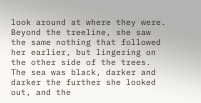look around at where they were. Beyond the treeline, she saw the same nothing that followed her earlier, but lingering on the other side of the trees. The sea was black, darker and darker the further she looked out, and the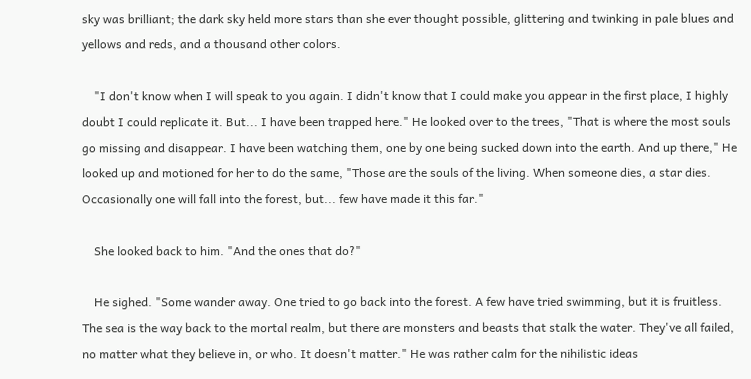sky was brilliant; the dark sky held more stars than she ever thought possible, glittering and twinking in pale blues and yellows and reds, and a thousand other colors.

    "I don't know when I will speak to you again. I didn't know that I could make you appear in the first place, I highly doubt I could replicate it. But... I have been trapped here." He looked over to the trees, "That is where the most souls go missing and disappear. I have been watching them, one by one being sucked down into the earth. And up there," He looked up and motioned for her to do the same, "Those are the souls of the living. When someone dies, a star dies. Occasionally one will fall into the forest, but... few have made it this far."

    She looked back to him. "And the ones that do?"

    He sighed. "Some wander away. One tried to go back into the forest. A few have tried swimming, but it is fruitless. The sea is the way back to the mortal realm, but there are monsters and beasts that stalk the water. They've all failed, no matter what they believe in, or who. It doesn't matter." He was rather calm for the nihilistic ideas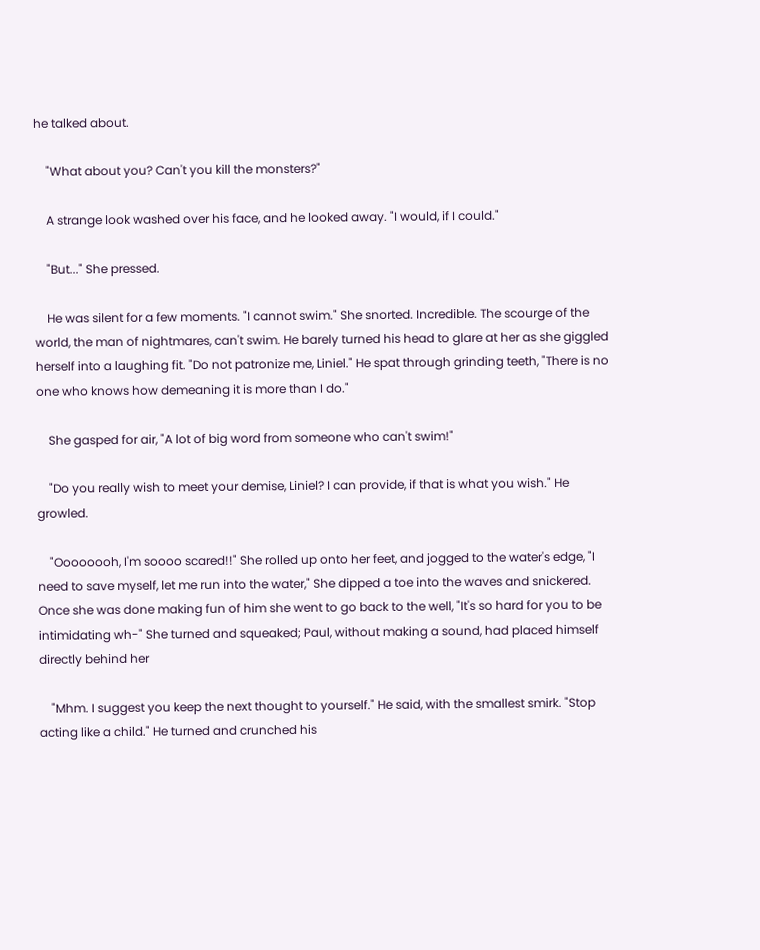he talked about.

    "What about you? Can't you kill the monsters?"

    A strange look washed over his face, and he looked away. "I would, if I could."

    "But..." She pressed.

    He was silent for a few moments. "I cannot swim." She snorted. Incredible. The scourge of the world, the man of nightmares, can't swim. He barely turned his head to glare at her as she giggled herself into a laughing fit. "Do not patronize me, Liniel." He spat through grinding teeth, "There is no one who knows how demeaning it is more than I do."

    She gasped for air, "A lot of big word from someone who can't swim!"

    "Do you really wish to meet your demise, Liniel? I can provide, if that is what you wish." He growled.

    "Oooooooh, I'm soooo scared!!" She rolled up onto her feet, and jogged to the water's edge, "I need to save myself, let me run into the water," She dipped a toe into the waves and snickered. Once she was done making fun of him she went to go back to the well, "It's so hard for you to be intimidating wh-" She turned and squeaked; Paul, without making a sound, had placed himself directly behind her

    "Mhm. I suggest you keep the next thought to yourself." He said, with the smallest smirk. "Stop acting like a child." He turned and crunched his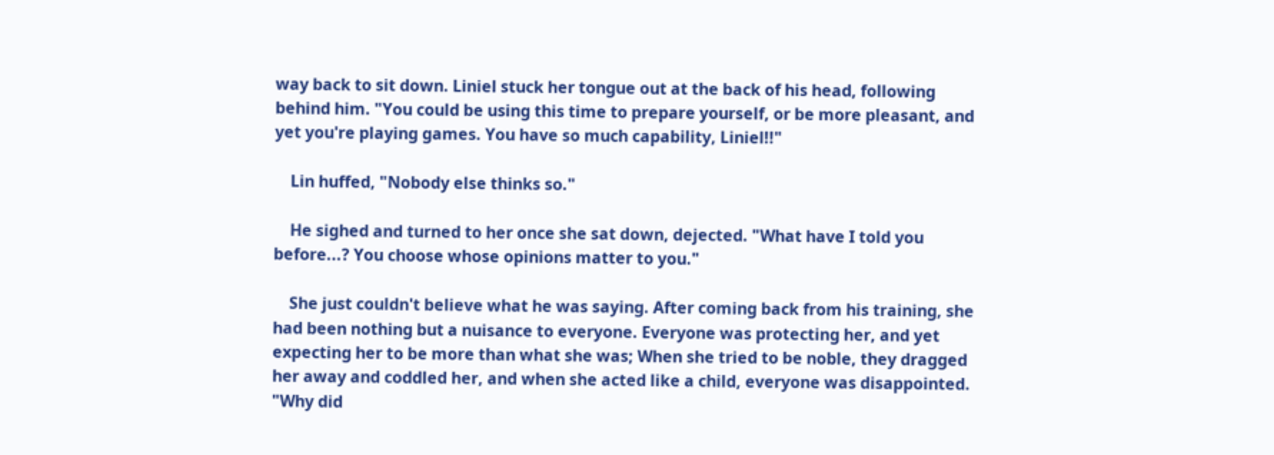way back to sit down. Liniel stuck her tongue out at the back of his head, following behind him. "You could be using this time to prepare yourself, or be more pleasant, and yet you're playing games. You have so much capability, Liniel!!"

    Lin huffed, "Nobody else thinks so."

    He sighed and turned to her once she sat down, dejected. "What have I told you before...? You choose whose opinions matter to you."

    She just couldn't believe what he was saying. After coming back from his training, she had been nothing but a nuisance to everyone. Everyone was protecting her, and yet expecting her to be more than what she was; When she tried to be noble, they dragged her away and coddled her, and when she acted like a child, everyone was disappointed. "Why did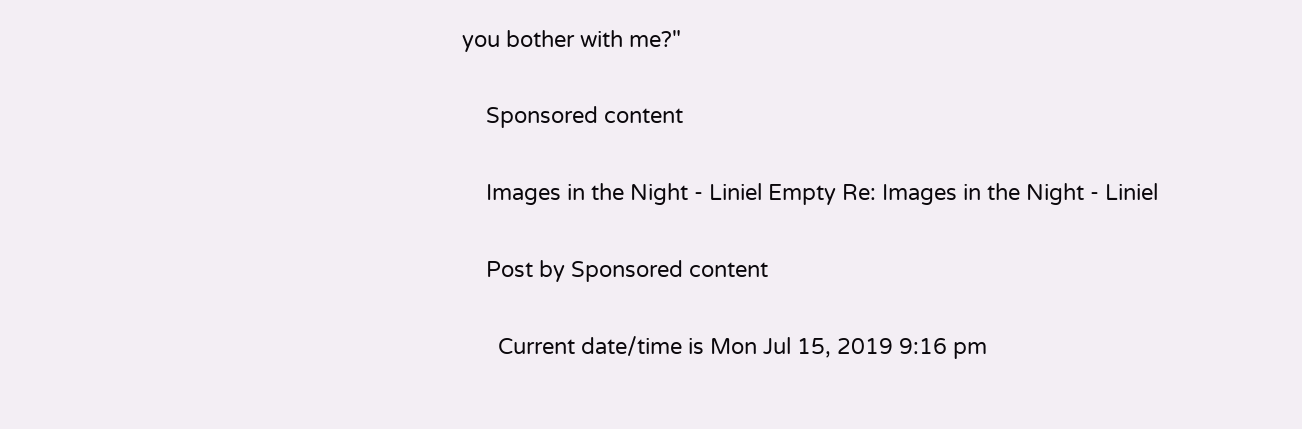you bother with me?"

    Sponsored content

    Images in the Night - Liniel Empty Re: Images in the Night - Liniel

    Post by Sponsored content

      Current date/time is Mon Jul 15, 2019 9:16 pm